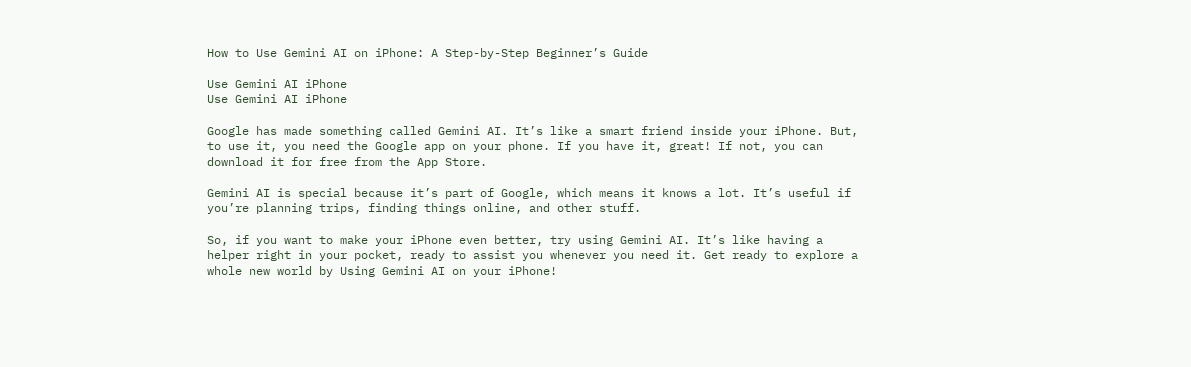How to Use Gemini AI on iPhone: A Step-by-Step Beginner’s Guide

Use Gemini AI iPhone
Use Gemini AI iPhone

Google has made something called Gemini AI. It’s like a smart friend inside your iPhone. But, to use it, you need the Google app on your phone. If you have it, great! If not, you can download it for free from the App Store.

Gemini AI is special because it’s part of Google, which means it knows a lot. It’s useful if you’re planning trips, finding things online, and other stuff.

So, if you want to make your iPhone even better, try using Gemini AI. It’s like having a helper right in your pocket, ready to assist you whenever you need it. Get ready to explore a whole new world by Using Gemini AI on your iPhone!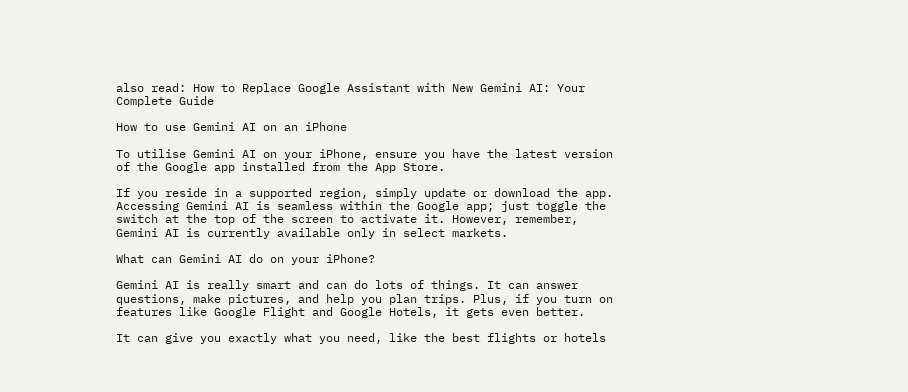also read: How to Replace Google Assistant with New Gemini AI: Your Complete Guide

How to use Gemini AI on an iPhone

To utilise Gemini AI on your iPhone, ensure you have the latest version of the Google app installed from the App Store.

If you reside in a supported region, simply update or download the app. Accessing Gemini AI is seamless within the Google app; just toggle the switch at the top of the screen to activate it. However, remember, Gemini AI is currently available only in select markets.

What can Gemini AI do on your iPhone?

Gemini AI is really smart and can do lots of things. It can answer questions, make pictures, and help you plan trips. Plus, if you turn on features like Google Flight and Google Hotels, it gets even better.

It can give you exactly what you need, like the best flights or hotels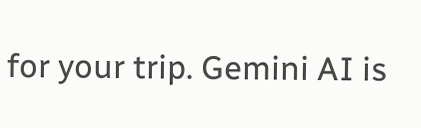for your trip. Gemini AI is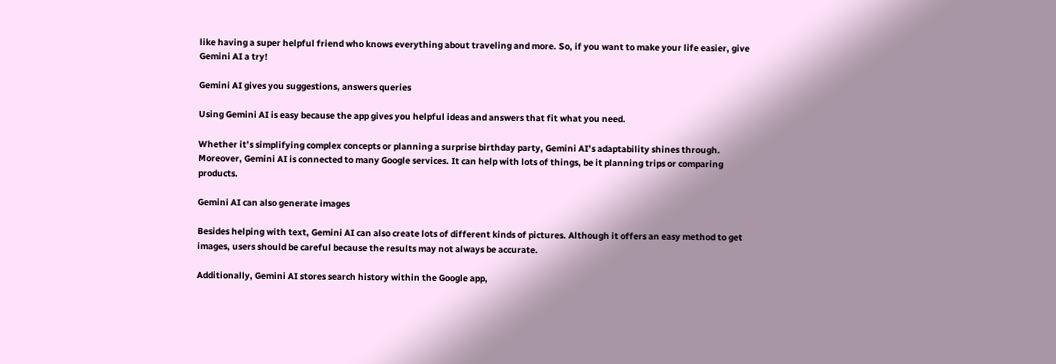like having a super helpful friend who knows everything about traveling and more. So, if you want to make your life easier, give Gemini AI a try!

Gemini AI gives you suggestions, answers queries

Using Gemini AI is easy because the app gives you helpful ideas and answers that fit what you need.

Whether it’s simplifying complex concepts or planning a surprise birthday party, Gemini AI’s adaptability shines through. Moreover, Gemini AI is connected to many Google services. It can help with lots of things, be it planning trips or comparing products.

Gemini AI can also generate images

Besides helping with text, Gemini AI can also create lots of different kinds of pictures. Although it offers an easy method to get images, users should be careful because the results may not always be accurate.

Additionally, Gemini AI stores search history within the Google app,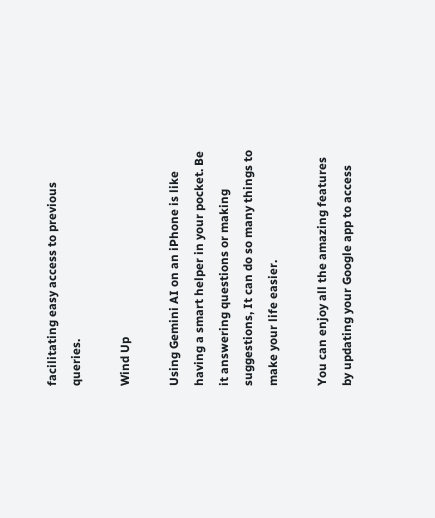facilitating easy access to previous queries.

Wind Up

Using Gemini AI on an iPhone is like having a smart helper in your pocket. Be it answering questions or making suggestions, It can do so many things to make your life easier.

You can enjoy all the amazing features by updating your Google app to access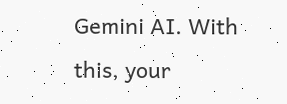Gemini AI. With this, your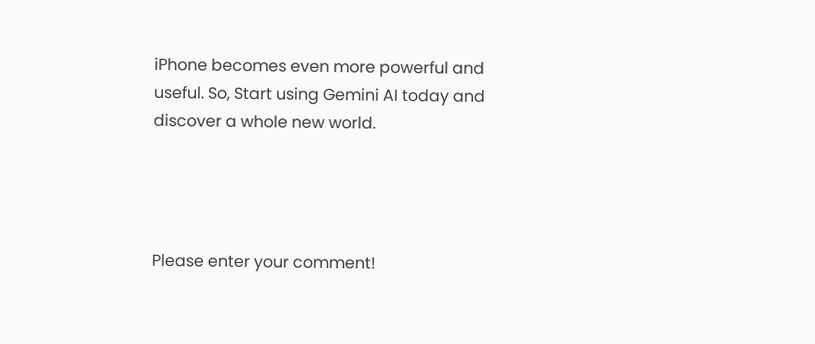iPhone becomes even more powerful and useful. So, Start using Gemini AI today and discover a whole new world.




Please enter your comment!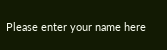Please enter your name here